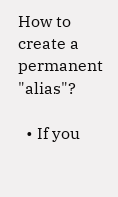How to create a permanent "alias"?

  • If you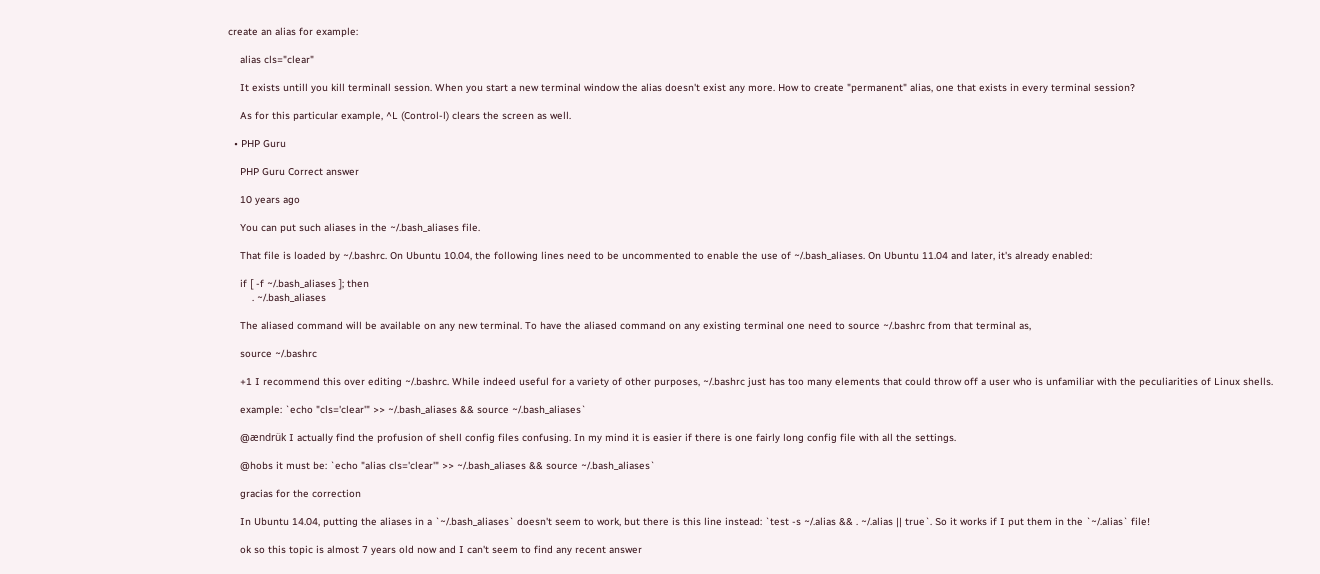create an alias for example:

    alias cls="clear"

    It exists untill you kill terminall session. When you start a new terminal window the alias doesn't exist any more. How to create "permanent" alias, one that exists in every terminal session?

    As for this particular example, ^L (Control-l) clears the screen as well.

  • PHP Guru

    PHP Guru Correct answer

    10 years ago

    You can put such aliases in the ~/.bash_aliases file.

    That file is loaded by ~/.bashrc. On Ubuntu 10.04, the following lines need to be uncommented to enable the use of ~/.bash_aliases. On Ubuntu 11.04 and later, it's already enabled:

    if [ -f ~/.bash_aliases ]; then
        . ~/.bash_aliases

    The aliased command will be available on any new terminal. To have the aliased command on any existing terminal one need to source ~/.bashrc from that terminal as,

    source ~/.bashrc

    +1 I recommend this over editing ~/.bashrc. While indeed useful for a variety of other purposes, ~/.bashrc just has too many elements that could throw off a user who is unfamiliar with the peculiarities of Linux shells.

    example: `echo "cls='clear'" >> ~/.bash_aliases && source ~/.bash_aliases`

    @ændrük I actually find the profusion of shell config files confusing. In my mind it is easier if there is one fairly long config file with all the settings.

    @hobs it must be: `echo "alias cls='clear'" >> ~/.bash_aliases && source ~/.bash_aliases`

    gracias for the correction

    In Ubuntu 14.04, putting the aliases in a `~/.bash_aliases` doesn't seem to work, but there is this line instead: `test -s ~/.alias && . ~/.alias || true`. So it works if I put them in the `~/.alias` file!

    ok so this topic is almost 7 years old now and I can't seem to find any recent answer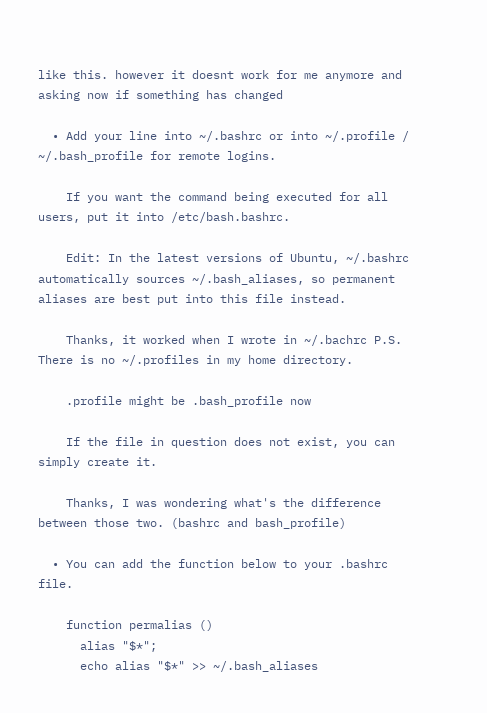like this. however it doesnt work for me anymore and asking now if something has changed

  • Add your line into ~/.bashrc or into ~/.profile / ~/.bash_profile for remote logins.

    If you want the command being executed for all users, put it into /etc/bash.bashrc.

    Edit: In the latest versions of Ubuntu, ~/.bashrc automatically sources ~/.bash_aliases, so permanent aliases are best put into this file instead.

    Thanks, it worked when I wrote in ~/.bachrc P.S. There is no ~/.profiles in my home directory.

    .profile might be .bash_profile now

    If the file in question does not exist, you can simply create it.

    Thanks, I was wondering what's the difference between those two. (bashrc and bash_profile)

  • You can add the function below to your .bashrc file.

    function permalias ()
      alias "$*";
      echo alias "$*" >> ~/.bash_aliases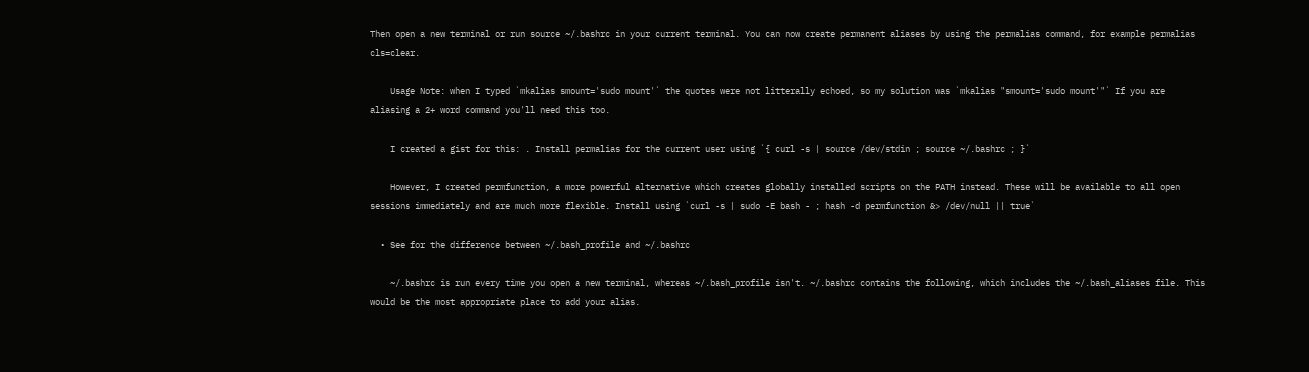Then open a new terminal or run source ~/.bashrc in your current terminal. You can now create permanent aliases by using the permalias command, for example permalias cls=clear.

    Usage Note: when I typed `mkalias smount='sudo mount'` the quotes were not litterally echoed, so my solution was `mkalias "smount='sudo mount'"` If you are aliasing a 2+ word command you'll need this too.

    I created a gist for this: . Install permalias for the current user using `{ curl -s | source /dev/stdin ; source ~/.bashrc ; }`

    However, I created permfunction, a more powerful alternative which creates globally installed scripts on the PATH instead. These will be available to all open sessions immediately and are much more flexible. Install using `curl -s | sudo -E bash - ; hash -d permfunction &> /dev/null || true`

  • See for the difference between ~/.bash_profile and ~/.bashrc

    ~/.bashrc is run every time you open a new terminal, whereas ~/.bash_profile isn't. ~/.bashrc contains the following, which includes the ~/.bash_aliases file. This would be the most appropriate place to add your alias.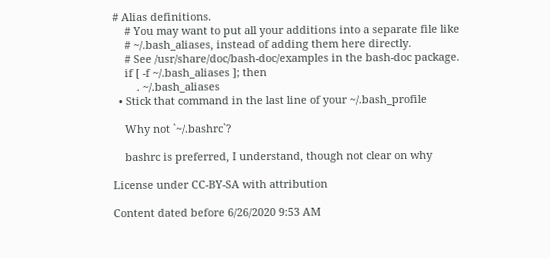# Alias definitions.
    # You may want to put all your additions into a separate file like
    # ~/.bash_aliases, instead of adding them here directly.
    # See /usr/share/doc/bash-doc/examples in the bash-doc package.
    if [ -f ~/.bash_aliases ]; then
        . ~/.bash_aliases
  • Stick that command in the last line of your ~/.bash_profile

    Why not `~/.bashrc`?

    bashrc is preferred, I understand, though not clear on why

License under CC-BY-SA with attribution

Content dated before 6/26/2020 9:53 AM